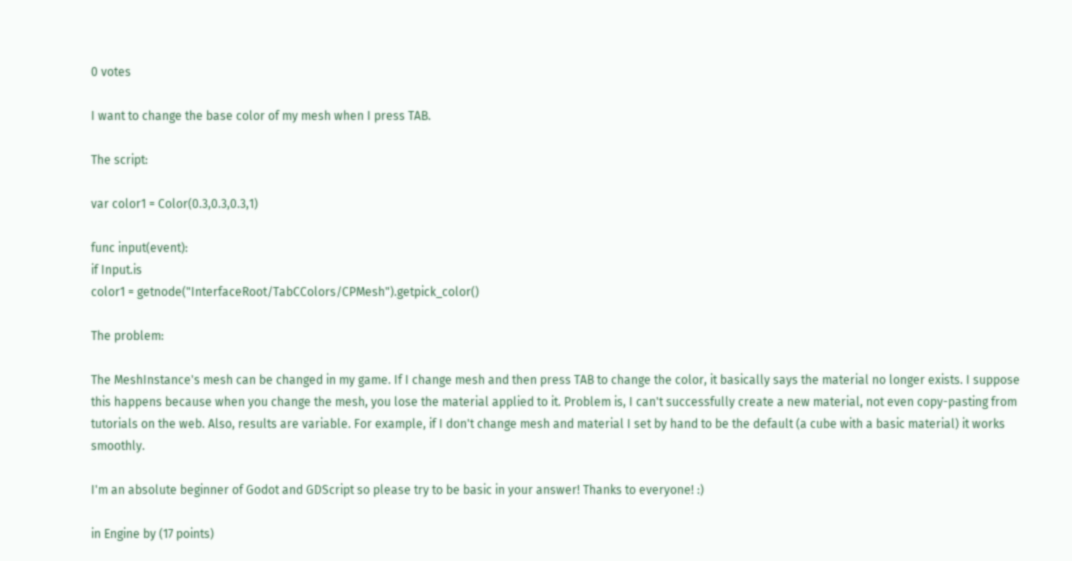0 votes

I want to change the base color of my mesh when I press TAB.

The script:

var color1 = Color(0.3,0.3,0.3,1)

func input(event):
if Input.is
color1 = getnode("InterfaceRoot/TabCColors/CPMesh").getpick_color()

The problem:

The MeshInstance's mesh can be changed in my game. If I change mesh and then press TAB to change the color, it basically says the material no longer exists. I suppose this happens because when you change the mesh, you lose the material applied to it. Problem is, I can't successfully create a new material, not even copy-pasting from tutorials on the web. Also, results are variable. For example, if I don't change mesh and material I set by hand to be the default (a cube with a basic material) it works smoothly.

I'm an absolute beginner of Godot and GDScript so please try to be basic in your answer! Thanks to everyone! :)

in Engine by (17 points)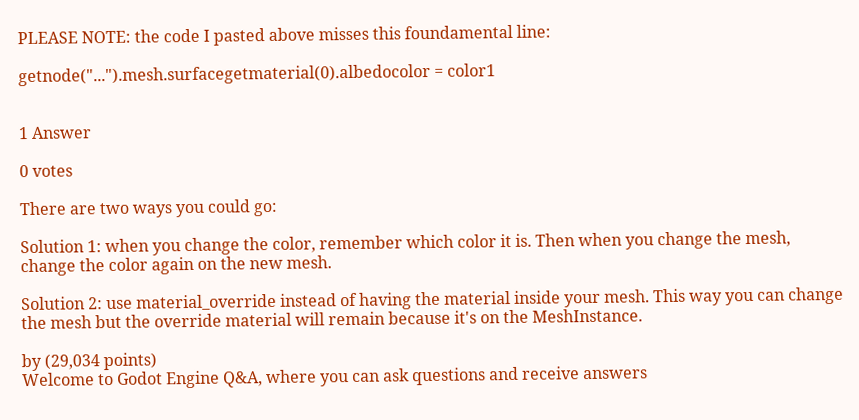PLEASE NOTE: the code I pasted above misses this foundamental line:

getnode("...").mesh.surfacegetmaterial(0).albedocolor = color1


1 Answer

0 votes

There are two ways you could go:

Solution 1: when you change the color, remember which color it is. Then when you change the mesh, change the color again on the new mesh.

Solution 2: use material_override instead of having the material inside your mesh. This way you can change the mesh but the override material will remain because it's on the MeshInstance.

by (29,034 points)
Welcome to Godot Engine Q&A, where you can ask questions and receive answers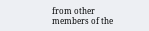from other members of the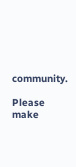community.

Please make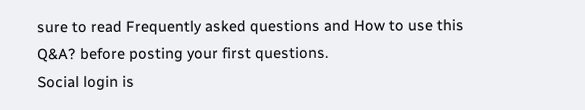sure to read Frequently asked questions and How to use this Q&A? before posting your first questions.
Social login is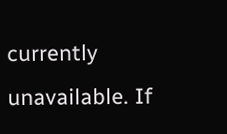currently unavailable. If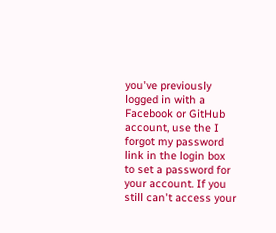you've previously logged in with a Facebook or GitHub account, use the I forgot my password link in the login box to set a password for your account. If you still can't access your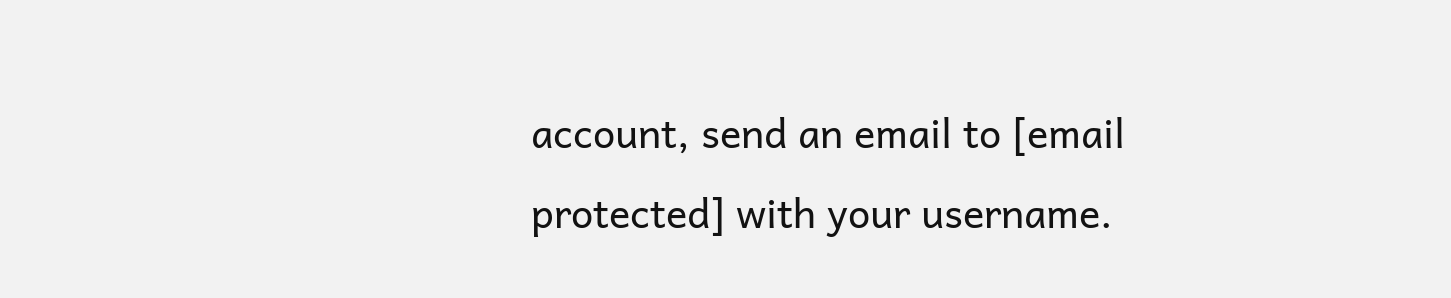account, send an email to [email protected] with your username.